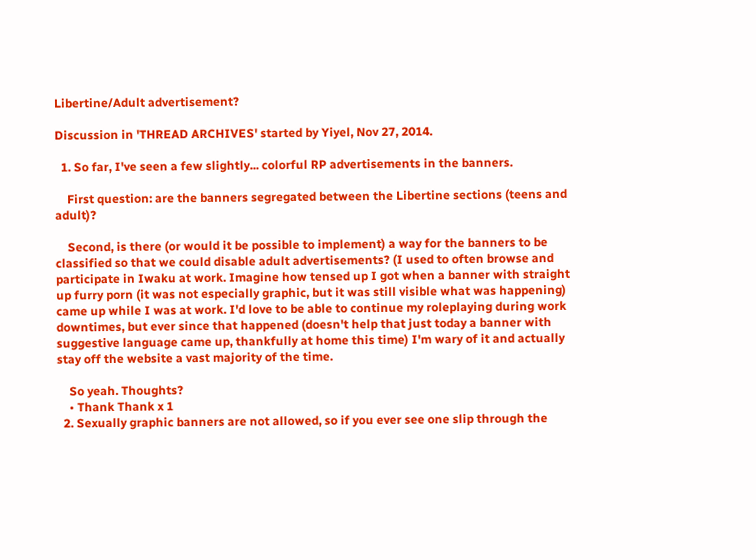Libertine/Adult advertisement?

Discussion in 'THREAD ARCHIVES' started by Yiyel, Nov 27, 2014.

  1. So far, I've seen a few slightly... colorful RP advertisements in the banners.

    First question: are the banners segregated between the Libertine sections (teens and adult)?

    Second, is there (or would it be possible to implement) a way for the banners to be classified so that we could disable adult advertisements? (I used to often browse and participate in Iwaku at work. Imagine how tensed up I got when a banner with straight up furry porn (it was not especially graphic, but it was still visible what was happening) came up while I was at work. I'd love to be able to continue my roleplaying during work downtimes, but ever since that happened (doesn't help that just today a banner with suggestive language came up, thankfully at home this time) I'm wary of it and actually stay off the website a vast majority of the time.

    So yeah. Thoughts?
    • Thank Thank x 1
  2. Sexually graphic banners are not allowed, so if you ever see one slip through the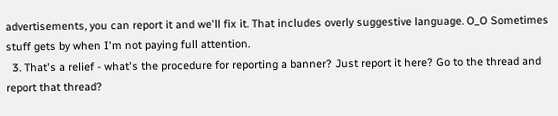advertisements, you can report it and we'll fix it. That includes overly suggestive language. O_O Sometimes stuff gets by when I'm not paying full attention.
  3. That's a relief - what's the procedure for reporting a banner? Just report it here? Go to the thread and report that thread?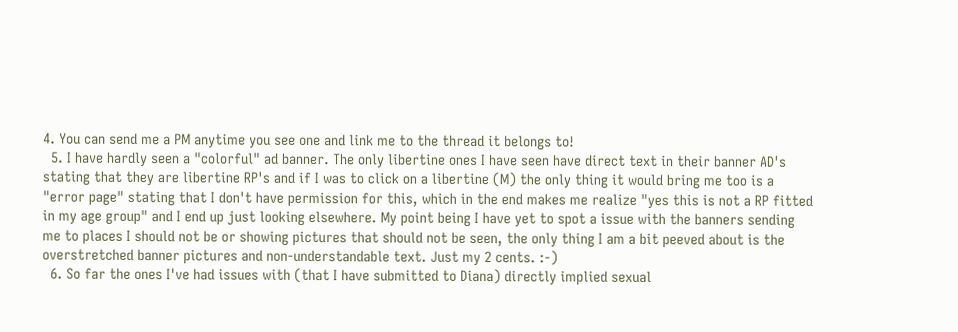4. You can send me a PM anytime you see one and link me to the thread it belongs to!
  5. I have hardly seen a "colorful" ad banner. The only libertine ones I have seen have direct text in their banner AD's stating that they are libertine RP's and if I was to click on a libertine (M) the only thing it would bring me too is a "error page" stating that I don't have permission for this, which in the end makes me realize "yes this is not a RP fitted in my age group" and I end up just looking elsewhere. My point being I have yet to spot a issue with the banners sending me to places I should not be or showing pictures that should not be seen, the only thing I am a bit peeved about is the overstretched banner pictures and non-understandable text. Just my 2 cents. :-)
  6. So far the ones I've had issues with (that I have submitted to Diana) directly implied sexual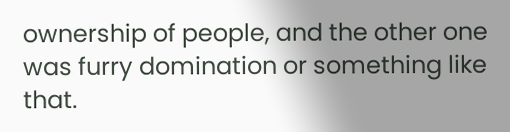ownership of people, and the other one was furry domination or something like that.